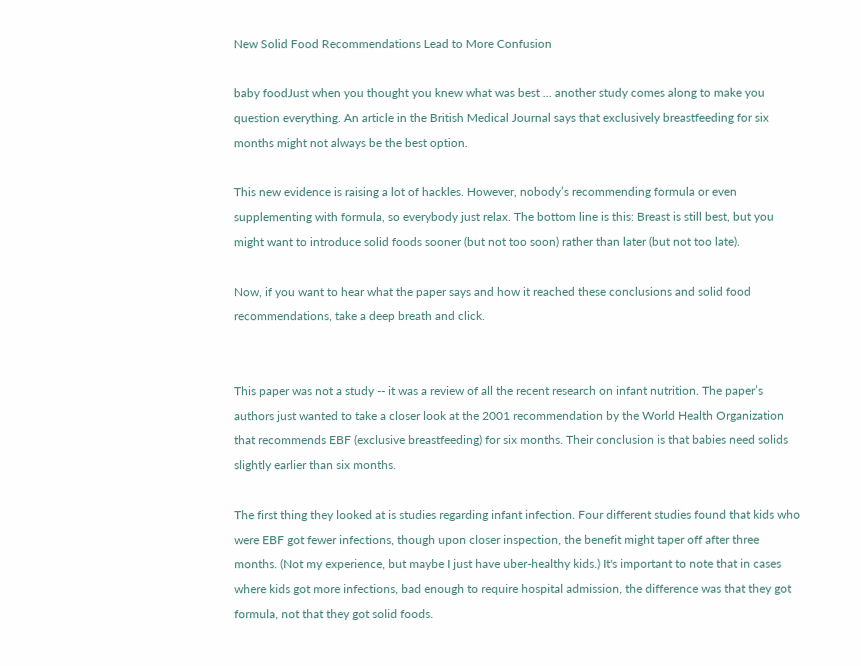New Solid Food Recommendations Lead to More Confusion

baby foodJust when you thought you knew what was best ... another study comes along to make you question everything. An article in the British Medical Journal says that exclusively breastfeeding for six months might not always be the best option.

This new evidence is raising a lot of hackles. However, nobody’s recommending formula or even supplementing with formula, so everybody just relax. The bottom line is this: Breast is still best, but you might want to introduce solid foods sooner (but not too soon) rather than later (but not too late).

Now, if you want to hear what the paper says and how it reached these conclusions and solid food recommendations, take a deep breath and click.


This paper was not a study -- it was a review of all the recent research on infant nutrition. The paper’s authors just wanted to take a closer look at the 2001 recommendation by the World Health Organization that recommends EBF (exclusive breastfeeding) for six months. Their conclusion is that babies need solids slightly earlier than six months.

The first thing they looked at is studies regarding infant infection. Four different studies found that kids who were EBF got fewer infections, though upon closer inspection, the benefit might taper off after three months. (Not my experience, but maybe I just have uber-healthy kids.) It's important to note that in cases where kids got more infections, bad enough to require hospital admission, the difference was that they got formula, not that they got solid foods.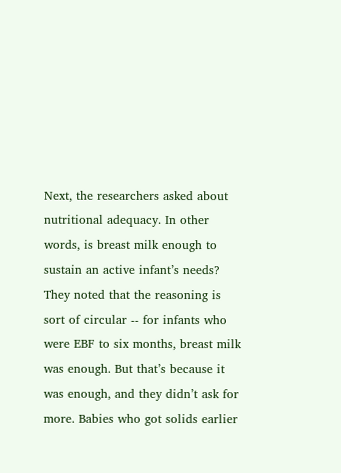Next, the researchers asked about nutritional adequacy. In other words, is breast milk enough to sustain an active infant’s needs? They noted that the reasoning is sort of circular -- for infants who were EBF to six months, breast milk was enough. But that’s because it was enough, and they didn’t ask for more. Babies who got solids earlier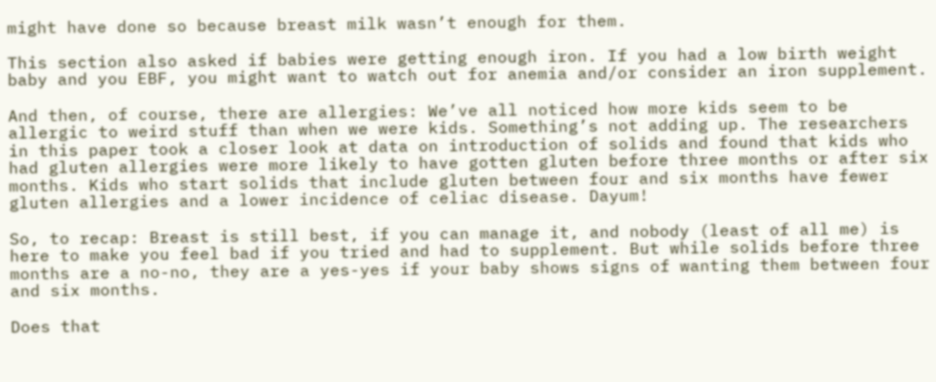might have done so because breast milk wasn’t enough for them.

This section also asked if babies were getting enough iron. If you had a low birth weight baby and you EBF, you might want to watch out for anemia and/or consider an iron supplement.

And then, of course, there are allergies: We’ve all noticed how more kids seem to be allergic to weird stuff than when we were kids. Something’s not adding up. The researchers in this paper took a closer look at data on introduction of solids and found that kids who had gluten allergies were more likely to have gotten gluten before three months or after six months. Kids who start solids that include gluten between four and six months have fewer gluten allergies and a lower incidence of celiac disease. Dayum!

So, to recap: Breast is still best, if you can manage it, and nobody (least of all me) is here to make you feel bad if you tried and had to supplement. But while solids before three months are a no-no, they are a yes-yes if your baby shows signs of wanting them between four and six months.

Does that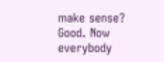make sense? Good. Now everybody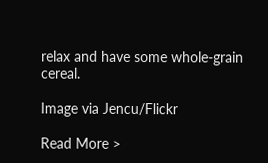relax and have some whole-grain cereal.

Image via Jencu/Flickr

Read More >